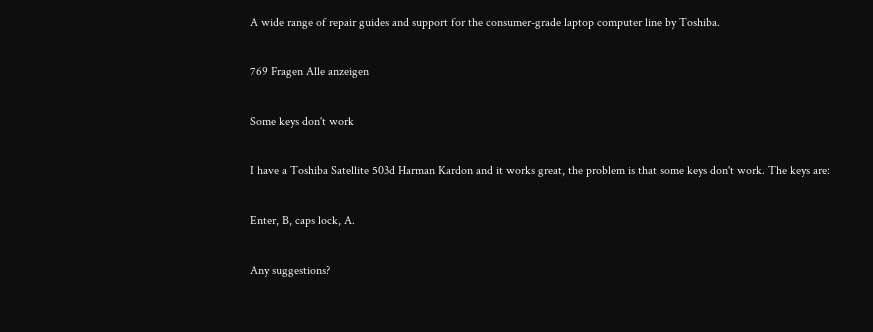A wide range of repair guides and support for the consumer-grade laptop computer line by Toshiba.

769 Fragen Alle anzeigen

Some keys don't work

I have a Toshiba Satellite 503d Harman Kardon and it works great, the problem is that some keys don't work. The keys are:

Enter, B, caps lock, A.

Any suggestions?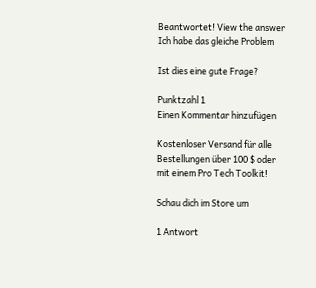Beantwortet! View the answer Ich habe das gleiche Problem

Ist dies eine gute Frage?

Punktzahl 1
Einen Kommentar hinzufügen

Kostenloser Versand für alle Bestellungen über 100 $ oder mit einem Pro Tech Toolkit!

Schau dich im Store um

1 Antwort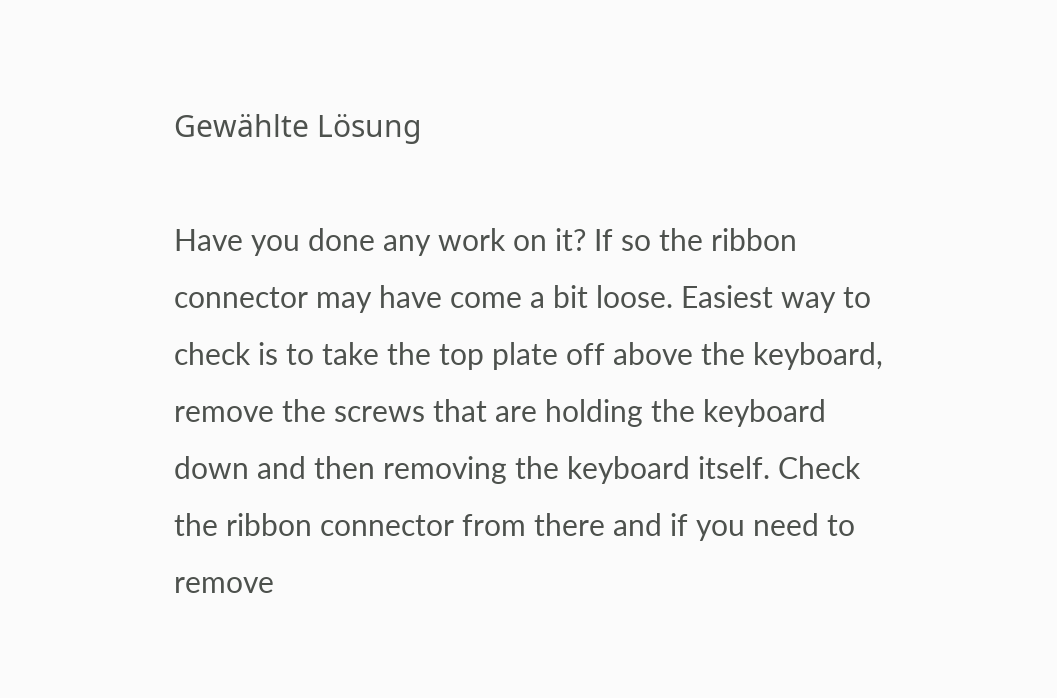Gewählte Lösung

Have you done any work on it? If so the ribbon connector may have come a bit loose. Easiest way to check is to take the top plate off above the keyboard, remove the screws that are holding the keyboard down and then removing the keyboard itself. Check the ribbon connector from there and if you need to remove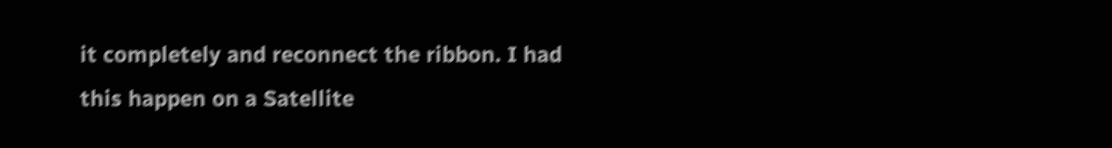it completely and reconnect the ribbon. I had this happen on a Satellite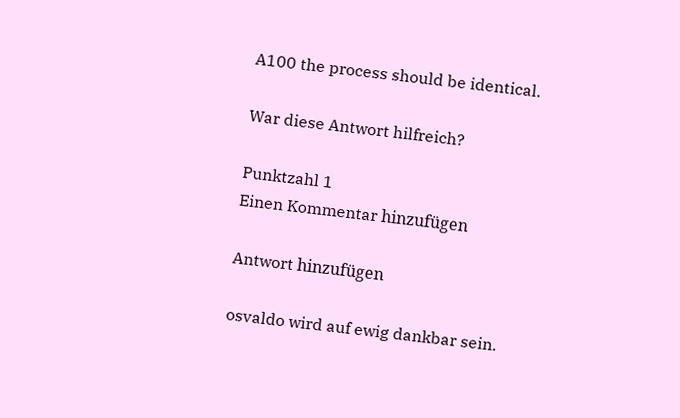A100 the process should be identical.

War diese Antwort hilfreich?

Punktzahl 1
Einen Kommentar hinzufügen

Antwort hinzufügen

osvaldo wird auf ewig dankbar sein.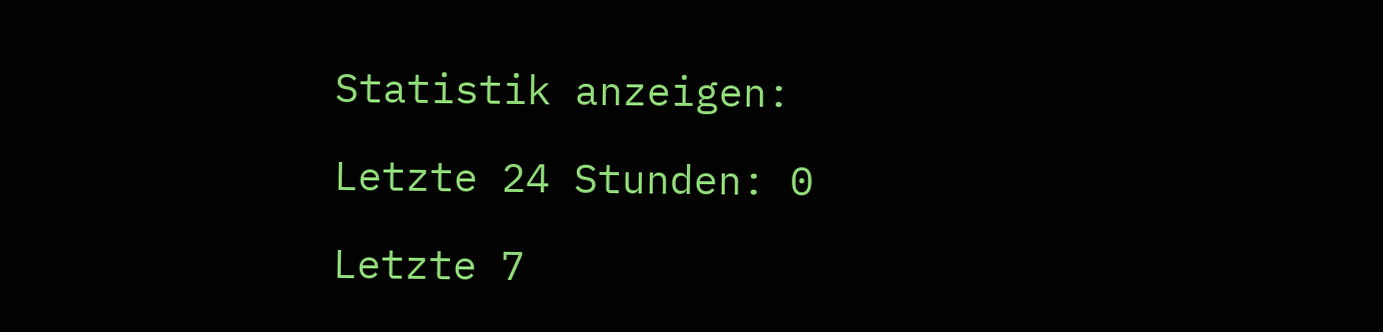Statistik anzeigen:

Letzte 24 Stunden: 0

Letzte 7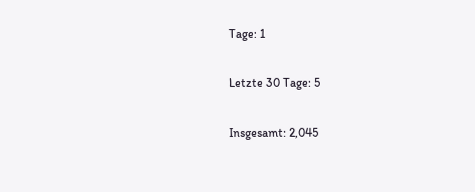Tage: 1

Letzte 30 Tage: 5

Insgesamt: 2,045